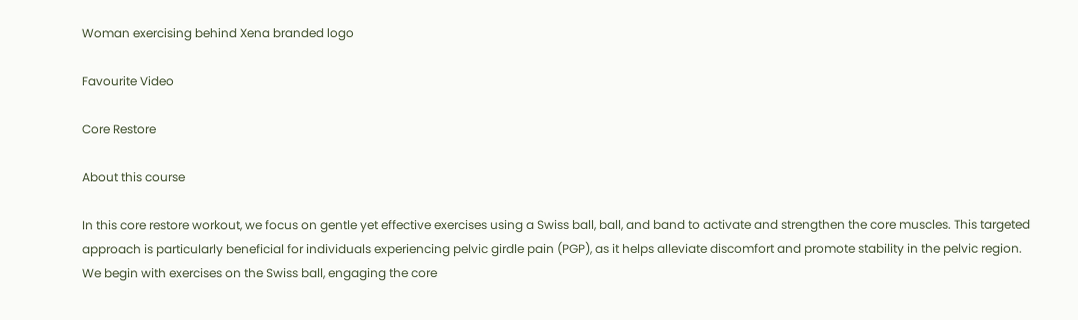Woman exercising behind Xena branded logo

Favourite Video

Core Restore

About this course

In this core restore workout, we focus on gentle yet effective exercises using a Swiss ball, ball, and band to activate and strengthen the core muscles. This targeted approach is particularly beneficial for individuals experiencing pelvic girdle pain (PGP), as it helps alleviate discomfort and promote stability in the pelvic region. We begin with exercises on the Swiss ball, engaging the core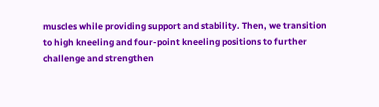muscles while providing support and stability. Then, we transition to high kneeling and four-point kneeling positions to further challenge and strengthen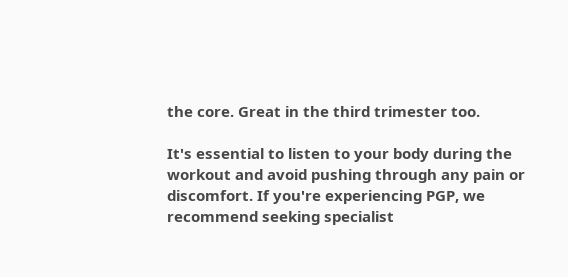the core. Great in the third trimester too.

It's essential to listen to your body during the workout and avoid pushing through any pain or discomfort. If you're experiencing PGP, we recommend seeking specialist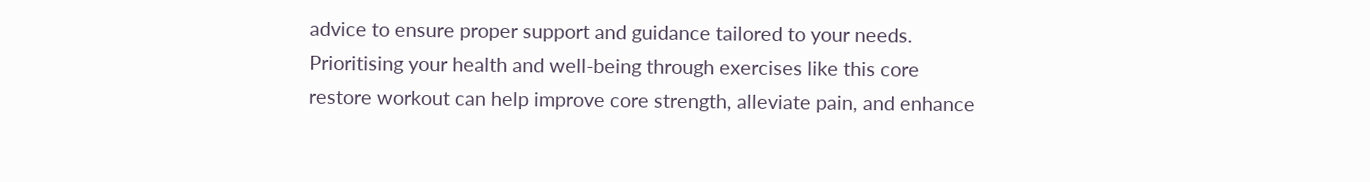advice to ensure proper support and guidance tailored to your needs. Prioritising your health and well-being through exercises like this core restore workout can help improve core strength, alleviate pain, and enhance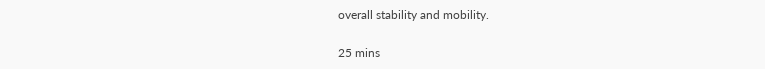overall stability and mobility.

25 mins